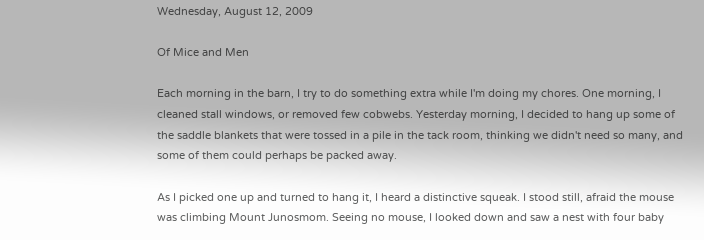Wednesday, August 12, 2009

Of Mice and Men

Each morning in the barn, I try to do something extra while I'm doing my chores. One morning, I cleaned stall windows, or removed few cobwebs. Yesterday morning, I decided to hang up some of the saddle blankets that were tossed in a pile in the tack room, thinking we didn't need so many, and some of them could perhaps be packed away.

As I picked one up and turned to hang it, I heard a distinctive squeak. I stood still, afraid the mouse was climbing Mount Junosmom. Seeing no mouse, I looked down and saw a nest with four baby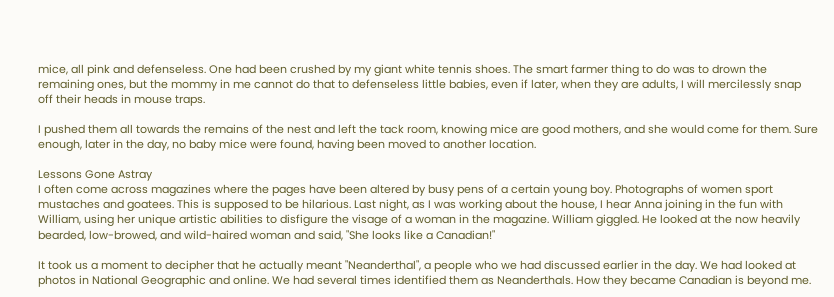mice, all pink and defenseless. One had been crushed by my giant white tennis shoes. The smart farmer thing to do was to drown the remaining ones, but the mommy in me cannot do that to defenseless little babies, even if later, when they are adults, I will mercilessly snap off their heads in mouse traps.

I pushed them all towards the remains of the nest and left the tack room, knowing mice are good mothers, and she would come for them. Sure enough, later in the day, no baby mice were found, having been moved to another location.

Lessons Gone Astray
I often come across magazines where the pages have been altered by busy pens of a certain young boy. Photographs of women sport mustaches and goatees. This is supposed to be hilarious. Last night, as I was working about the house, I hear Anna joining in the fun with William, using her unique artistic abilities to disfigure the visage of a woman in the magazine. William giggled. He looked at the now heavily bearded, low-browed, and wild-haired woman and said, "She looks like a Canadian!"

It took us a moment to decipher that he actually meant "Neanderthal", a people who we had discussed earlier in the day. We had looked at photos in National Geographic and online. We had several times identified them as Neanderthals. How they became Canadian is beyond me.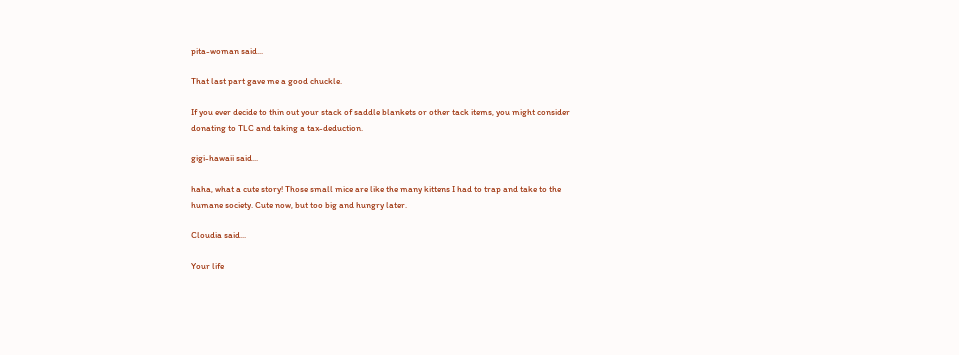pita-woman said...

That last part gave me a good chuckle.

If you ever decide to thin out your stack of saddle blankets or other tack items, you might consider donating to TLC and taking a tax-deduction.

gigi-hawaii said...

haha, what a cute story! Those small mice are like the many kittens I had to trap and take to the humane society. Cute now, but too big and hungry later.

Cloudia said...

Your life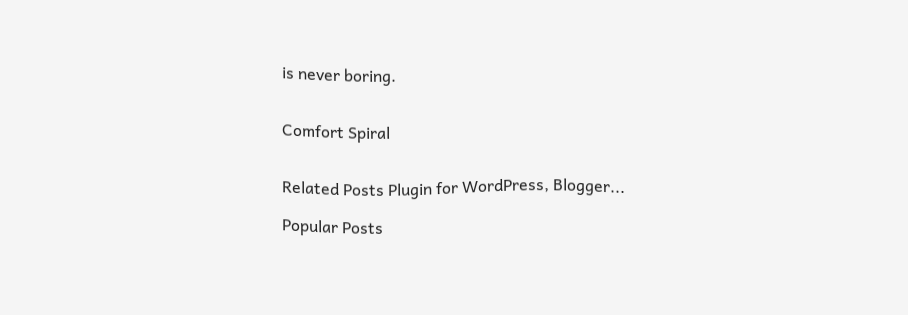is never boring.


Comfort Spiral


Related Posts Plugin for WordPress, Blogger...

Popular Posts